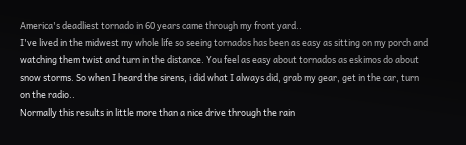America's deadliest tornado in 60 years came through my front yard..
I've lived in the midwest my whole life so seeing tornados has been as easy as sitting on my porch and watching them twist and turn in the distance. You feel as easy about tornados as eskimos do about snow storms. So when I heard the sirens, i did what I always did, grab my gear, get in the car, turn on the radio..
Normally this results in little more than a nice drive through the rain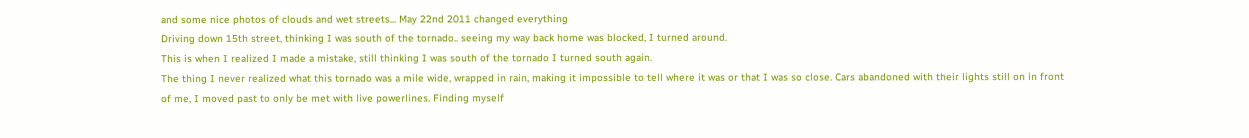and some nice photos of clouds and wet streets... May 22nd 2011 changed everything
Driving down 15th street, thinking I was south of the tornado.. seeing my way back home was blocked, I turned around.
This is when I realized I made a mistake, still thinking I was south of the tornado I turned south again.
The thing I never realized what this tornado was a mile wide, wrapped in rain, making it impossible to tell where it was or that I was so close. Cars abandoned with their lights still on in front of me, I moved past to only be met with live powerlines. Finding myself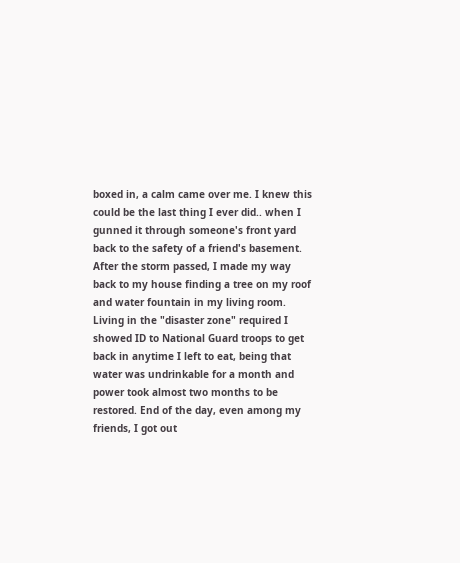boxed in, a calm came over me. I knew this could be the last thing I ever did.. when I gunned it through someone's front yard back to the safety of a friend's basement.
After the storm passed, I made my way back to my house finding a tree on my roof and water fountain in my living room. Living in the "disaster zone" required I showed ID to National Guard troops to get back in anytime I left to eat, being that water was undrinkable for a month and power took almost two months to be restored. End of the day, even among my friends, I got out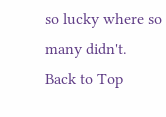so lucky where so many didn't.
Back to Top